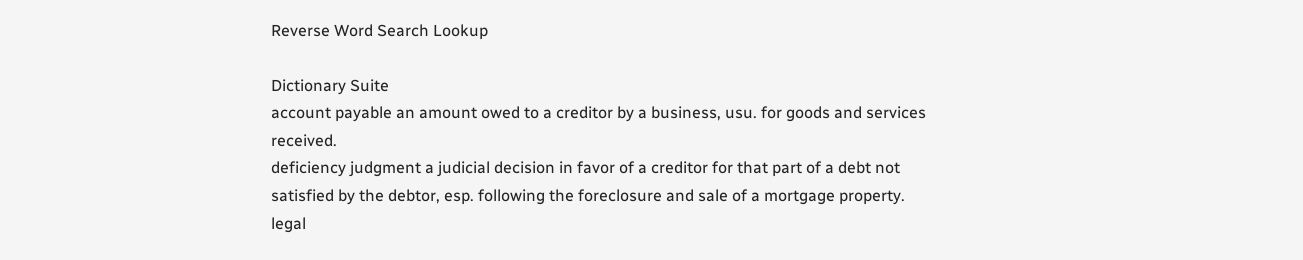Reverse Word Search Lookup

Dictionary Suite
account payable an amount owed to a creditor by a business, usu. for goods and services received.
deficiency judgment a judicial decision in favor of a creditor for that part of a debt not satisfied by the debtor, esp. following the foreclosure and sale of a mortgage property.
legal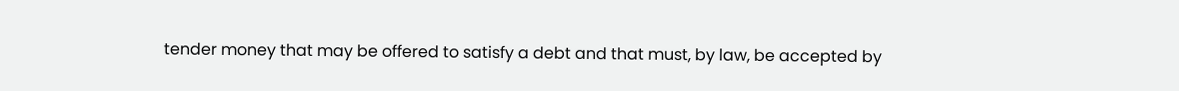tender money that may be offered to satisfy a debt and that must, by law, be accepted by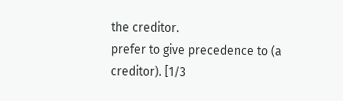the creditor.
prefer to give precedence to (a creditor). [1/3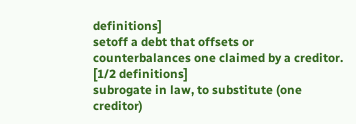definitions]
setoff a debt that offsets or counterbalances one claimed by a creditor. [1/2 definitions]
subrogate in law, to substitute (one creditor)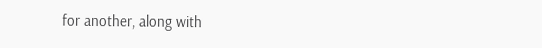for another, along with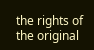the rights of the original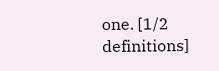one. [1/2 definitions]